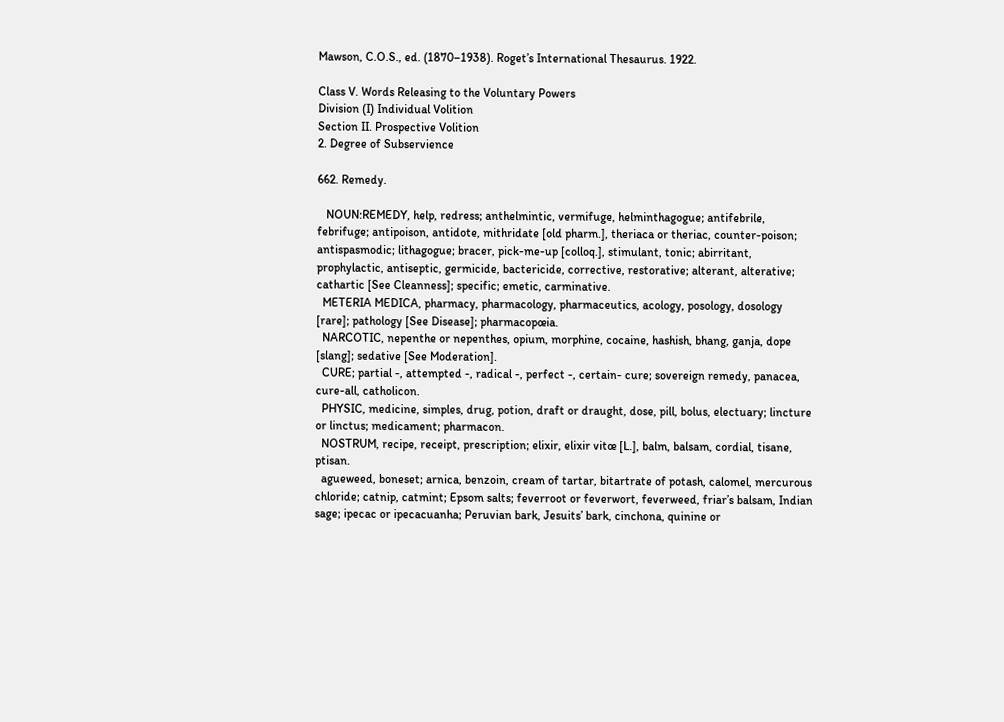Mawson, C.O.S., ed. (1870–1938). Roget’s International Thesaurus. 1922.

Class V. Words Releasing to the Voluntary Powers
Division (I) Individual Volition
Section II. Prospective Volition
2. Degree of Subservience

662. Remedy.

   NOUN:REMEDY, help, redress; anthelmintic, vermifuge, helminthagogue; antifebrile, febrifuge; antipoison, antidote, mithridate [old pharm.], theriaca or theriac, counter-poison; antispasmodic; lithagogue; bracer, pick-me-up [colloq.], stimulant, tonic; abirritant, prophylactic, antiseptic, germicide, bactericide, corrective, restorative; alterant, alterative; cathartic [See Cleanness]; specific; emetic, carminative.
  METERIA MEDICA, pharmacy, pharmacology, pharmaceutics, acology, posology, dosology [rare]; pathology [See Disease]; pharmacopœia.
  NARCOTIC, nepenthe or nepenthes, opium, morphine, cocaine, hashish, bhang, ganja, dope [slang]; sedative [See Moderation].
  CURE; partial -, attempted -, radical -, perfect -, certain- cure; sovereign remedy, panacea, cure-all, catholicon.
  PHYSIC, medicine, simples, drug, potion, draft or draught, dose, pill, bolus, electuary; lincture or linctus; medicament; pharmacon.
  NOSTRUM, recipe, receipt, prescription; elixir, elixir vitœ [L.], balm, balsam, cordial, tisane, ptisan.
  agueweed, boneset; arnica, benzoin, cream of tartar, bitartrate of potash, calomel, mercurous chloride; catnip, catmint; Epsom salts; feverroot or feverwort, feverweed, friar’s balsam, Indian sage; ipecac or ipecacuanha; Peruvian bark, Jesuits’ bark, cinchona, quinine or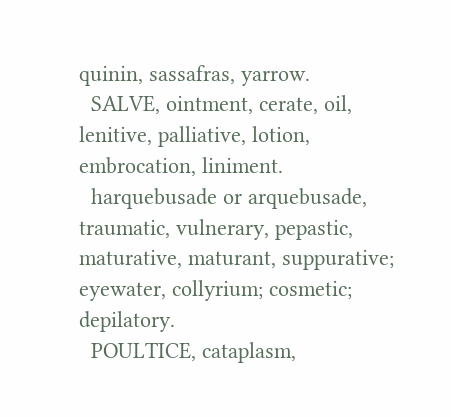quinin, sassafras, yarrow.
  SALVE, ointment, cerate, oil, lenitive, palliative, lotion, embrocation, liniment.
  harquebusade or arquebusade, traumatic, vulnerary, pepastic, maturative, maturant, suppurative; eyewater, collyrium; cosmetic; depilatory.
  POULTICE, cataplasm,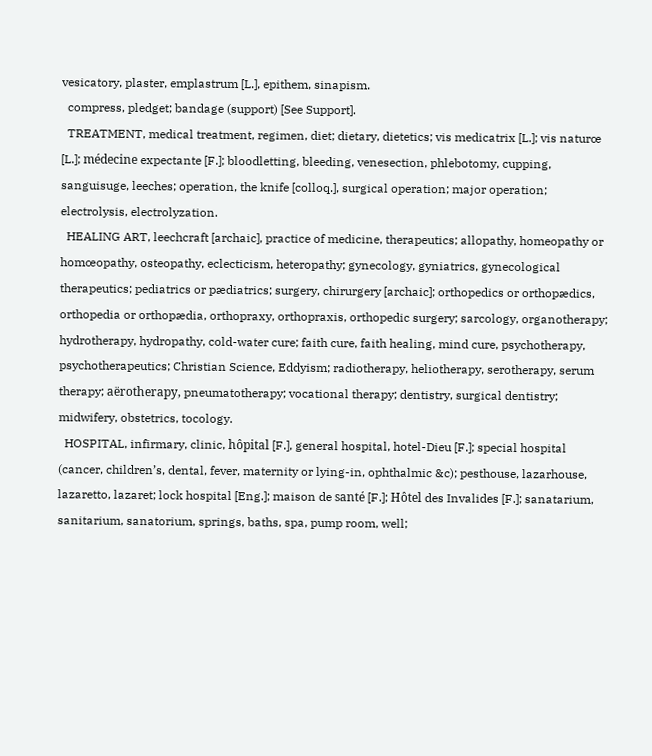vesicatory, plaster, emplastrum [L.], epithem, sinapism.
  compress, pledget; bandage (support) [See Support].
  TREATMENT, medical treatment, regimen, diet; dietary, dietetics; vis medicatrix [L.]; vis naturœ [L.]; médecine expectante [F.]; bloodletting, bleeding, venesection, phlebotomy, cupping, sanguisuge, leeches; operation, the knife [colloq.], surgical operation; major operation; electrolysis, electrolyzation.
  HEALING ART, leechcraft [archaic], practice of medicine, therapeutics; allopathy, homeopathy or homœopathy, osteopathy, eclecticism, heteropathy; gynecology, gyniatrics, gynecological therapeutics; pediatrics or pædiatrics; surgery, chirurgery [archaic]; orthopedics or orthopædics, orthopedia or orthopædia, orthopraxy, orthopraxis, orthopedic surgery; sarcology, organotherapy; hydrotherapy, hydropathy, cold-water cure; faith cure, faith healing, mind cure, psychotherapy, psychotherapeutics; Christian Science, Eddyism; radiotherapy, heliotherapy, serotherapy, serum therapy; aërotherapy, pneumatotherapy; vocational therapy; dentistry, surgical dentistry; midwifery, obstetrics, tocology.
  HOSPITAL, infirmary, clinic, hôpital [F.], general hospital, hotel-Dieu [F.]; special hospital (cancer, children’s, dental, fever, maternity or lying-in, ophthalmic &c); pesthouse, lazarhouse, lazaretto, lazaret; lock hospital [Eng.]; maison de santé [F.]; Hôtel des Invalides [F.]; sanatarium, sanitarium, sanatorium, springs, baths, spa, pump room, well;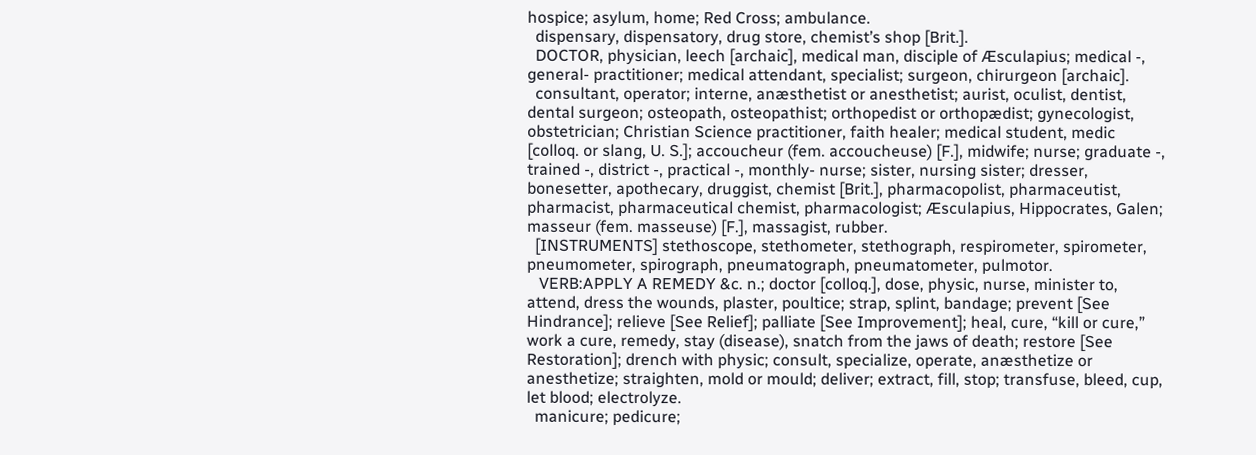hospice; asylum, home; Red Cross; ambulance.
  dispensary, dispensatory, drug store, chemist’s shop [Brit.].
  DOCTOR, physician, leech [archaic], medical man, disciple of Æsculapius; medical -, general- practitioner; medical attendant, specialist; surgeon, chirurgeon [archaic].
  consultant, operator; interne, anæsthetist or anesthetist; aurist, oculist, dentist, dental surgeon; osteopath, osteopathist; orthopedist or orthopædist; gynecologist, obstetrician; Christian Science practitioner, faith healer; medical student, medic [colloq. or slang, U. S.]; accoucheur (fem. accoucheuse) [F.], midwife; nurse; graduate -, trained -, district -, practical -, monthly- nurse; sister, nursing sister; dresser, bonesetter, apothecary, druggist, chemist [Brit.], pharmacopolist, pharmaceutist, pharmacist, pharmaceutical chemist, pharmacologist; Æsculapius, Hippocrates, Galen; masseur (fem. masseuse) [F.], massagist, rubber.
  [INSTRUMENTS] stethoscope, stethometer, stethograph, respirometer, spirometer, pneumometer, spirograph, pneumatograph, pneumatometer, pulmotor.
   VERB:APPLY A REMEDY &c. n.; doctor [colloq.], dose, physic, nurse, minister to, attend, dress the wounds, plaster, poultice; strap, splint, bandage; prevent [See Hindrance]; relieve [See Relief]; palliate [See Improvement]; heal, cure, “kill or cure,” work a cure, remedy, stay (disease), snatch from the jaws of death; restore [See Restoration]; drench with physic; consult, specialize, operate, anæsthetize or anesthetize; straighten, mold or mould; deliver; extract, fill, stop; transfuse, bleed, cup, let blood; electrolyze.
  manicure; pedicure;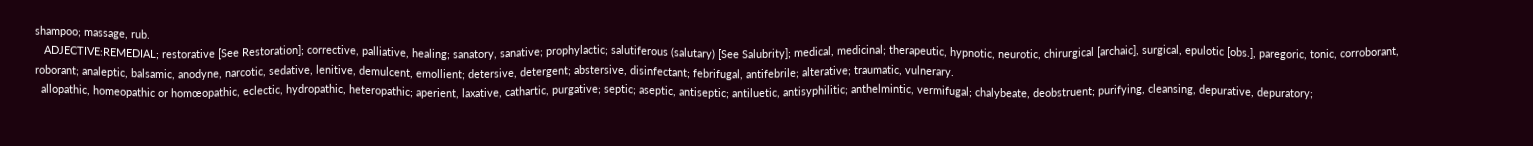shampoo; massage, rub.
   ADJECTIVE:REMEDIAL; restorative [See Restoration]; corrective, palliative, healing; sanatory, sanative; prophylactic; salutiferous (salutary) [See Salubrity]; medical, medicinal; therapeutic, hypnotic, neurotic, chirurgical [archaic], surgical, epulotic [obs.], paregoric, tonic, corroborant, roborant; analeptic, balsamic, anodyne, narcotic, sedative, lenitive, demulcent, emollient; detersive, detergent; abstersive, disinfectant; febrifugal, antifebrile; alterative; traumatic, vulnerary.
  allopathic, homeopathic or homœopathic, eclectic, hydropathic, heteropathic; aperient, laxative, cathartic, purgative; septic; aseptic, antiseptic; antiluetic, antisyphilitic; anthelmintic, vermifugal; chalybeate, deobstruent; purifying, cleansing, depurative, depuratory;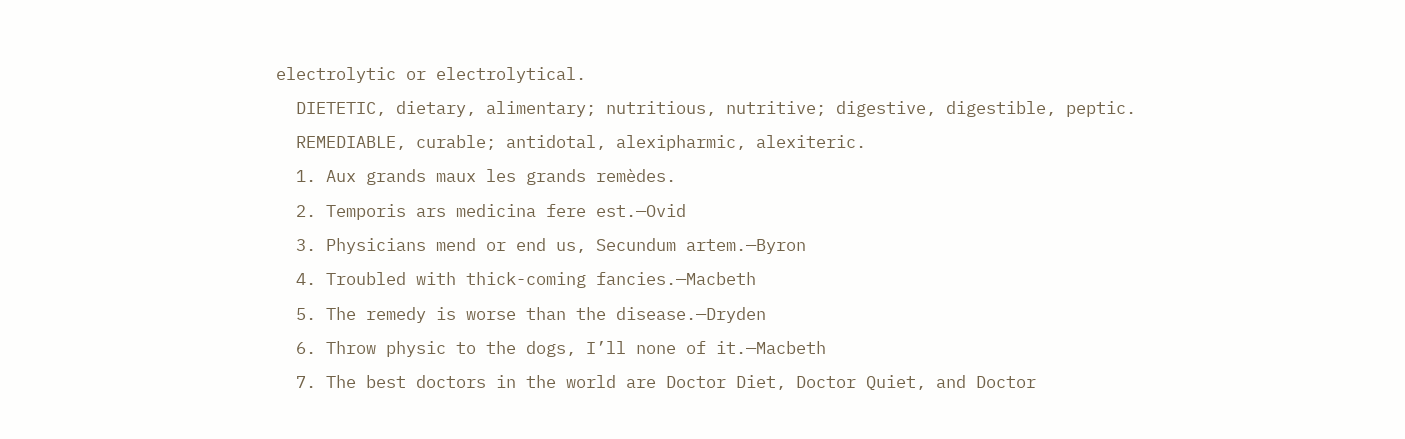electrolytic or electrolytical.
  DIETETIC, dietary, alimentary; nutritious, nutritive; digestive, digestible, peptic.
  REMEDIABLE, curable; antidotal, alexipharmic, alexiteric.
  1. Aux grands maux les grands remèdes.
  2. Temporis ars medicina fere est.—Ovid
  3. Physicians mend or end us, Secundum artem.—Byron
  4. Troubled with thick-coming fancies.—Macbeth
  5. The remedy is worse than the disease.—Dryden
  6. Throw physic to the dogs, I’ll none of it.—Macbeth
  7. The best doctors in the world are Doctor Diet, Doctor Quiet, and Doctor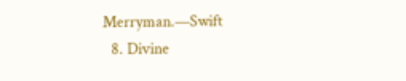Merryman.—Swift
  8. Divine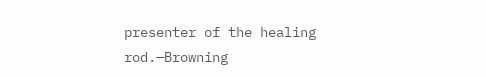presenter of the healing rod.—Browning